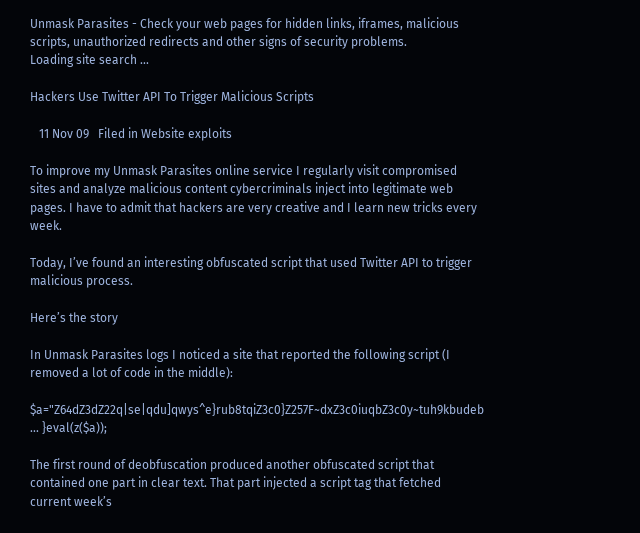Unmask Parasites - Check your web pages for hidden links, iframes, malicious scripts, unauthorized redirects and other signs of security problems.
Loading site search ...

Hackers Use Twitter API To Trigger Malicious Scripts

   11 Nov 09   Filed in Website exploits

To improve my Unmask Parasites online service I regularly visit compromised sites and analyze malicious content cybercriminals inject into legitimate web pages. I have to admit that hackers are very creative and I learn new tricks every week.

Today, I’ve found an interesting obfuscated script that used Twitter API to trigger malicious process.

Here’s the story

In Unmask Parasites logs I noticed a site that reported the following script (I removed a lot of code in the middle):

$a="Z64dZ3dZ22q|se|qdu]qwys^e}rub8tqiZ3c0}Z257F~dxZ3c0iuqbZ3c0y~tuh9kbudeb ... }eval(z($a));

The first round of deobfuscation produced another obfuscated script that contained one part in clear text. That part injected a script tag that fetched current week’s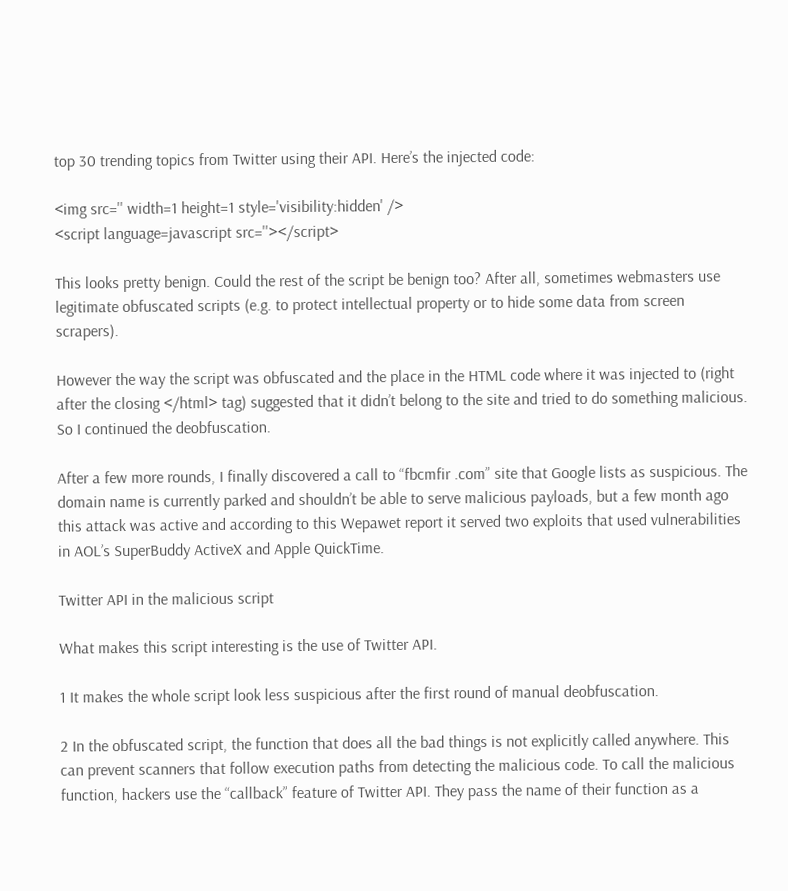top 30 trending topics from Twitter using their API. Here’s the injected code:

<img src='' width=1 height=1 style='visibility:hidden' />
<script language=javascript src=''></script>

This looks pretty benign. Could the rest of the script be benign too? After all, sometimes webmasters use legitimate obfuscated scripts (e.g. to protect intellectual property or to hide some data from screen scrapers).

However the way the script was obfuscated and the place in the HTML code where it was injected to (right after the closing </html> tag) suggested that it didn’t belong to the site and tried to do something malicious. So I continued the deobfuscation.

After a few more rounds, I finally discovered a call to “fbcmfir .com” site that Google lists as suspicious. The domain name is currently parked and shouldn’t be able to serve malicious payloads, but a few month ago this attack was active and according to this Wepawet report it served two exploits that used vulnerabilities in AOL’s SuperBuddy ActiveX and Apple QuickTime.

Twitter API in the malicious script

What makes this script interesting is the use of Twitter API.

1 It makes the whole script look less suspicious after the first round of manual deobfuscation.

2 In the obfuscated script, the function that does all the bad things is not explicitly called anywhere. This can prevent scanners that follow execution paths from detecting the malicious code. To call the malicious function, hackers use the “callback” feature of Twitter API. They pass the name of their function as a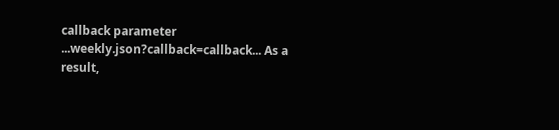callback parameter ...weekly.json?callback=callback... As a result,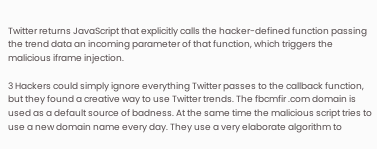Twitter returns JavaScript that explicitly calls the hacker-defined function passing the trend data an incoming parameter of that function, which triggers the malicious iframe injection.

3 Hackers could simply ignore everything Twitter passes to the callback function, but they found a creative way to use Twitter trends. The fbcmfir .com domain is used as a default source of badness. At the same time the malicious script tries to use a new domain name every day. They use a very elaborate algorithm to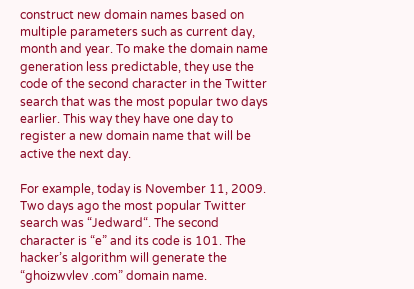construct new domain names based on multiple parameters such as current day, month and year. To make the domain name generation less predictable, they use the code of the second character in the Twitter search that was the most popular two days earlier. This way they have one day to register a new domain name that will be active the next day.

For example, today is November 11, 2009. Two days ago the most popular Twitter search was “Jedward“. The second character is “e” and its code is 101. The hacker’s algorithm will generate the “ghoizwvlev .com” domain name.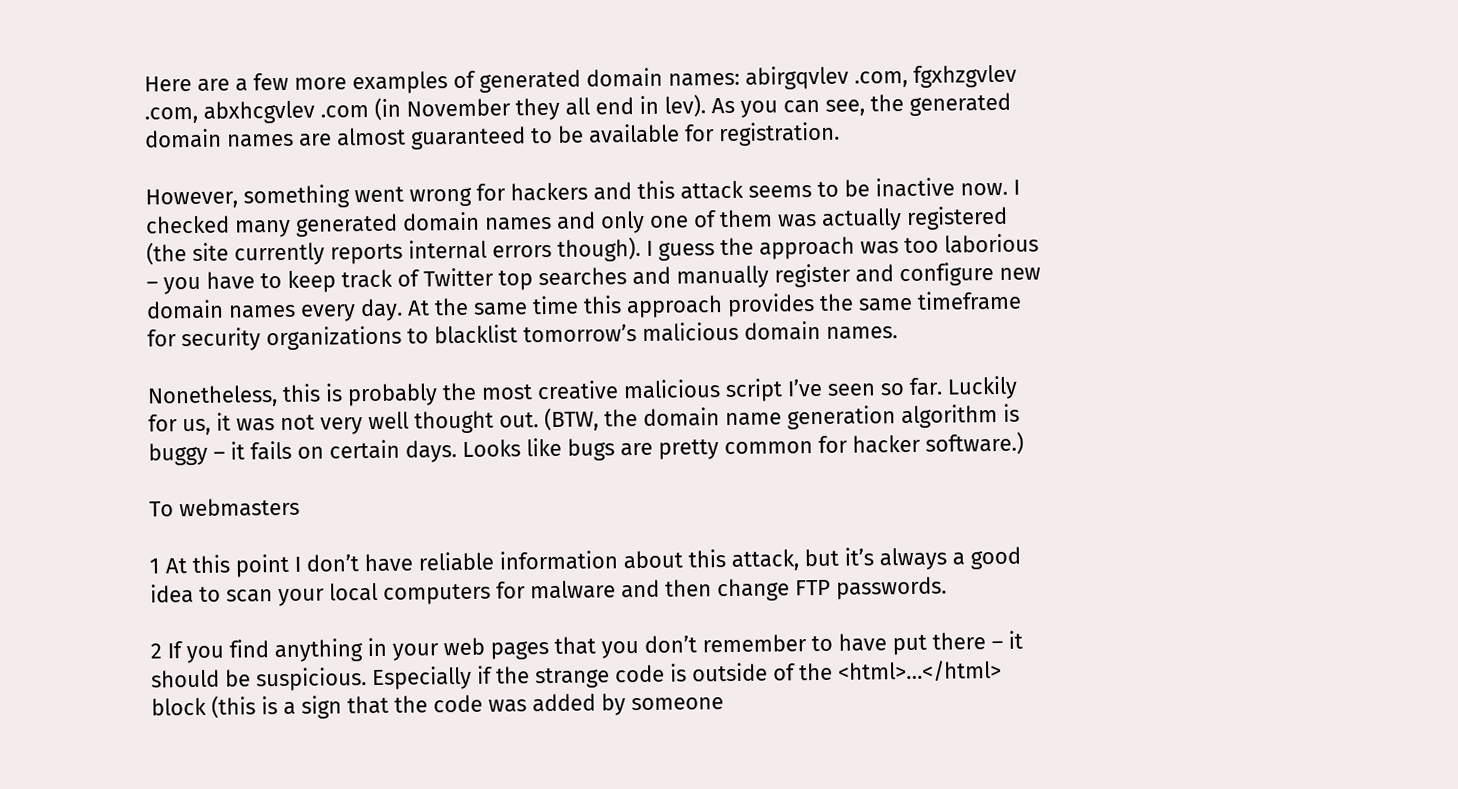Here are a few more examples of generated domain names: abirgqvlev .com, fgxhzgvlev .com, abxhcgvlev .com (in November they all end in lev). As you can see, the generated domain names are almost guaranteed to be available for registration.

However, something went wrong for hackers and this attack seems to be inactive now. I checked many generated domain names and only one of them was actually registered (the site currently reports internal errors though). I guess the approach was too laborious – you have to keep track of Twitter top searches and manually register and configure new domain names every day. At the same time this approach provides the same timeframe for security organizations to blacklist tomorrow’s malicious domain names.

Nonetheless, this is probably the most creative malicious script I’ve seen so far. Luckily for us, it was not very well thought out. (BTW, the domain name generation algorithm is buggy – it fails on certain days. Looks like bugs are pretty common for hacker software.)

To webmasters

1 At this point I don’t have reliable information about this attack, but it’s always a good idea to scan your local computers for malware and then change FTP passwords.

2 If you find anything in your web pages that you don’t remember to have put there – it should be suspicious. Especially if the strange code is outside of the <html>…</html> block (this is a sign that the code was added by someone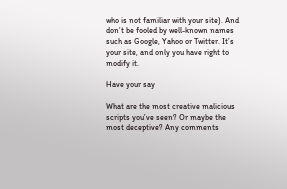who is not familiar with your site). And don’t be fooled by well-known names such as Google, Yahoo or Twitter. It’s your site, and only you have right to modify it.

Have your say

What are the most creative malicious scripts you’ve seen? Or maybe the most deceptive? Any comments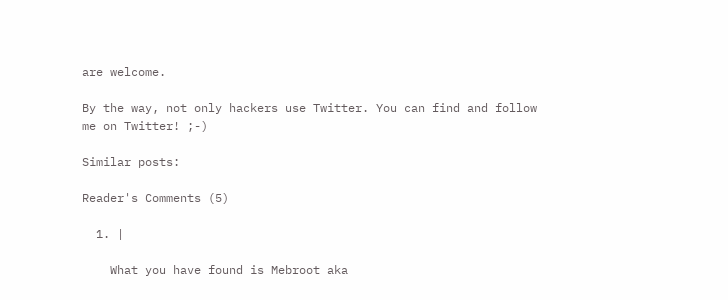are welcome.

By the way, not only hackers use Twitter. You can find and follow me on Twitter! ;-)

Similar posts:

Reader's Comments (5)

  1. |

    What you have found is Mebroot aka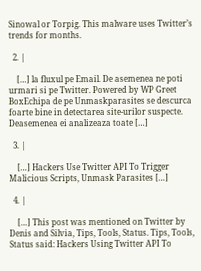Sinowal or Torpig. This malware uses Twitter’s trends for months.

  2. |

    […] la fluxul pe Email. De asemenea ne poti urmari si pe Twitter. Powered by WP Greet BoxEchipa de pe Unmaskparasites se descurca foarte bine in detectarea site-urilor suspecte. Deasemenea ei analizeaza toate […]

  3. |

    […] Hackers Use Twitter API To Trigger Malicious Scripts, Unmask Parasites […]

  4. |

    […] This post was mentioned on Twitter by Denis and Silvia, Tips, Tools, Status. Tips, Tools, Status said: Hackers Using Twitter API To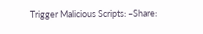Trigger Malicious Scripts: –Share: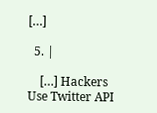[…]

  5. |

    […] Hackers Use Twitter API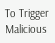To Trigger Malicious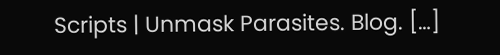Scripts | Unmask Parasites. Blog. […]